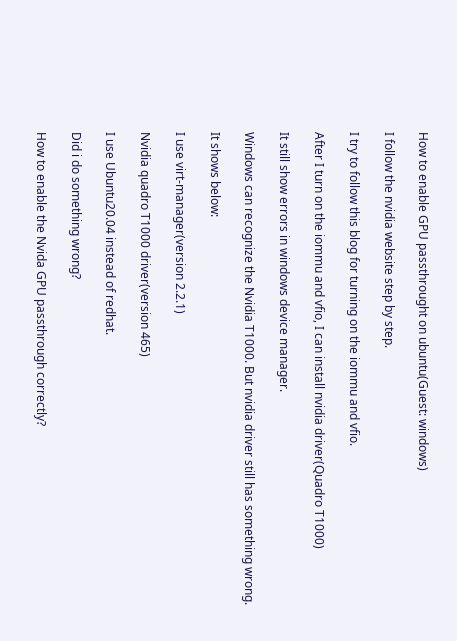How to enable GPU passthrought on ubuntu(Guest: windows)

I follow the nvidia website step by step.

I try to follow this blog for turning on the iommu and vfio.

After I turn on the iommu and vfio, I can install nvidia driver(Quadro T1000)

It still show errors in windows device manager.

Windows can recognize the Nvidia T1000. But nvidia driver still has something wrong.

It shows below:

I use virt-manager(version 2.2.1)

Nvidia quadro T1000 driver(version 465)

I use Ubuntu20.04 instead of redhat.

Did i do something wrong?

How to enable the Nvida GPU passthrough correctly?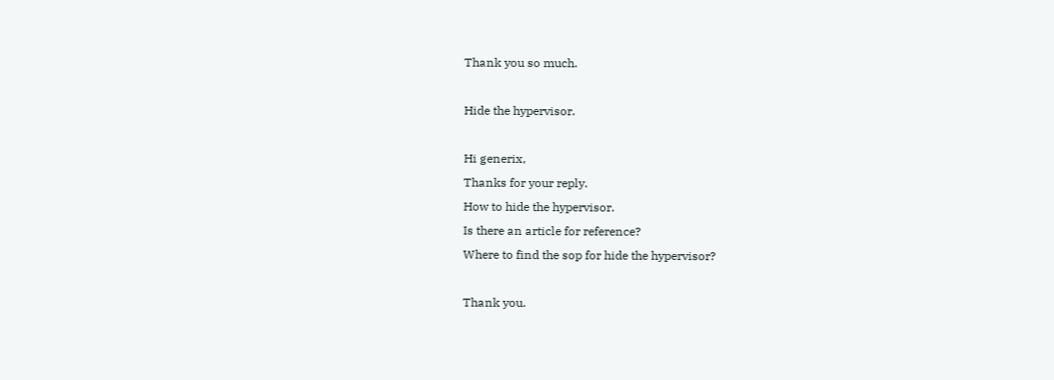Thank you so much.

Hide the hypervisor.

Hi generix,
Thanks for your reply.
How to hide the hypervisor.
Is there an article for reference?
Where to find the sop for hide the hypervisor?

Thank you.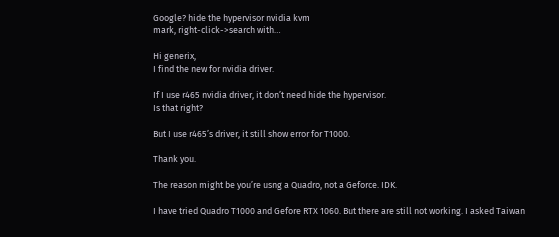Google? hide the hypervisor nvidia kvm
mark, right-click->search with…

Hi generix,
I find the new for nvidia driver.

If I use r465 nvidia driver, it don’t need hide the hypervisor.
Is that right?

But I use r465’s driver, it still show error for T1000.

Thank you.

The reason might be you’re usng a Quadro, not a Geforce. IDK.

I have tried Quadro T1000 and Gefore RTX 1060. But there are still not working. I asked Taiwan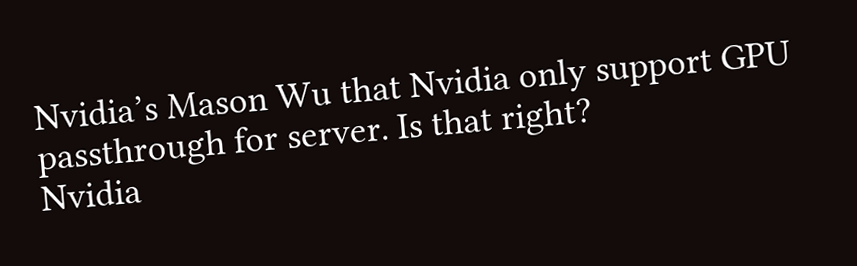Nvidia’s Mason Wu that Nvidia only support GPU passthrough for server. Is that right?
Nvidia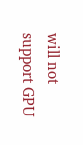will not support GPU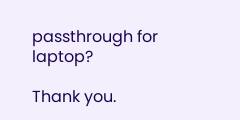passthrough for laptop?

Thank you.